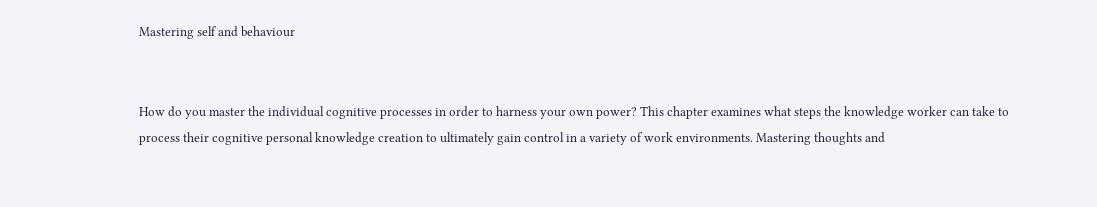Mastering self and behaviour


How do you master the individual cognitive processes in order to harness your own power? This chapter examines what steps the knowledge worker can take to process their cognitive personal knowledge creation to ultimately gain control in a variety of work environments. Mastering thoughts and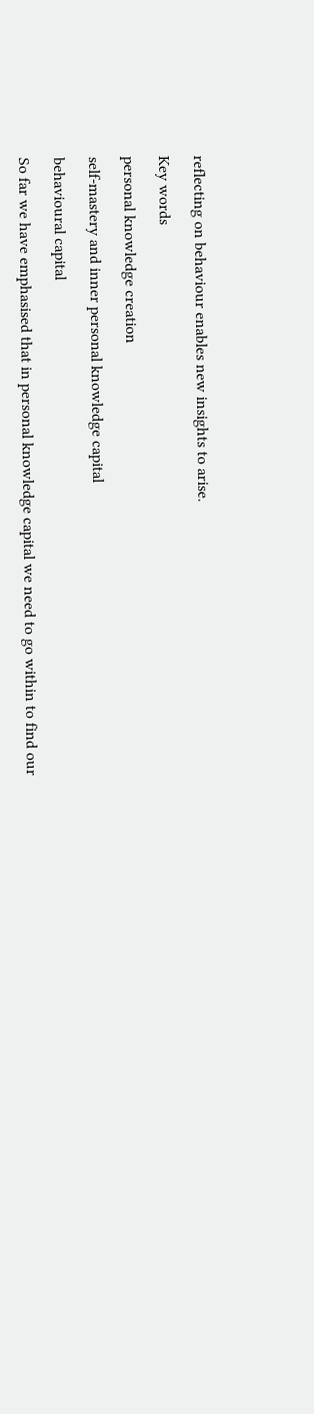reflecting on behaviour enables new insights to arise.

Key words

personal knowledge creation

self-mastery and inner personal knowledge capital

behavioural capital

So far we have emphasised that in personal knowledge capital we need to go within to find our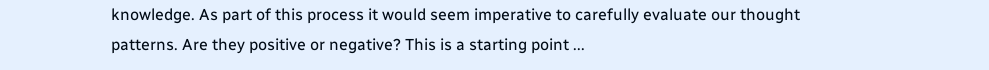knowledge. As part of this process it would seem imperative to carefully evaluate our thought patterns. Are they positive or negative? This is a starting point ...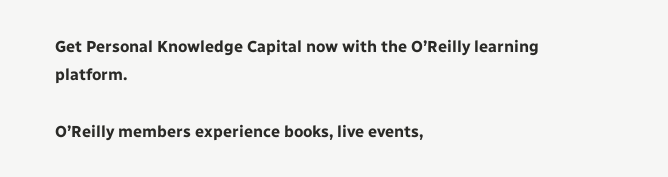Get Personal Knowledge Capital now with the O’Reilly learning platform.

O’Reilly members experience books, live events,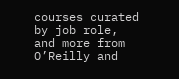courses curated by job role, and more from O’Reilly and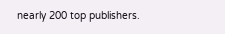nearly 200 top publishers.